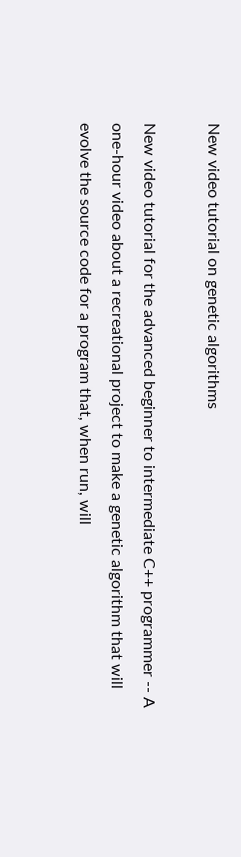New video tutorial on genetic algorithms

New video tutorial for the advanced beginner to intermediate C++ programmer -- A one-hour video about a recreational project to make a genetic algorithm that will evolve the source code for a program that, when run, will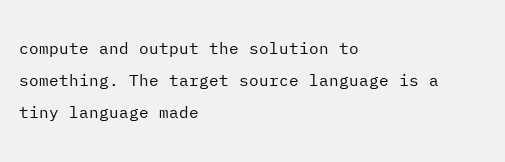compute and output the solution to something. The target source language is a tiny language made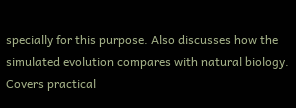specially for this purpose. Also discusses how the simulated evolution compares with natural biology. Covers practical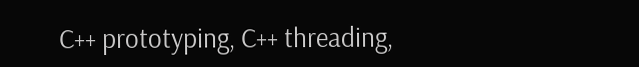C++ prototyping, C++ threading,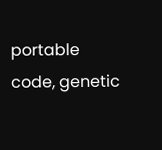portable code, genetic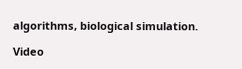algorithms, biological simulation.

Video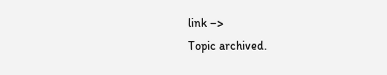link –>
Topic archived.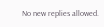No new replies allowed.